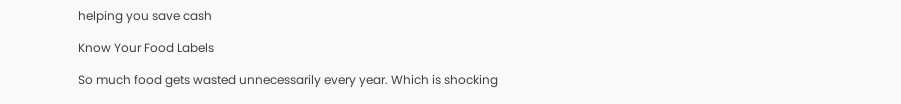helping you save cash

Know Your Food Labels

So much food gets wasted unnecessarily every year. Which is shocking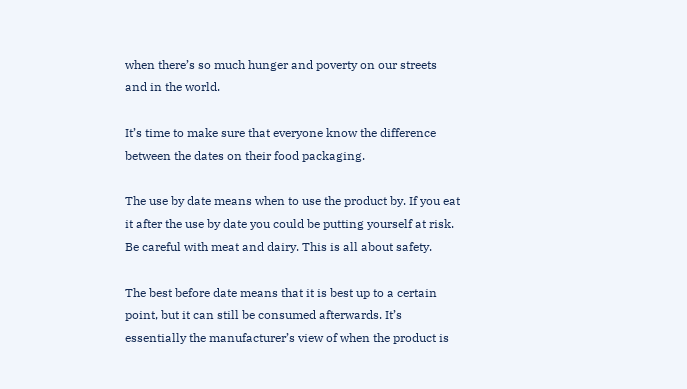when there’s so much hunger and poverty on our streets and in the world.

It’s time to make sure that everyone know the difference between the dates on their food packaging.

The use by date means when to use the product by. If you eat it after the use by date you could be putting yourself at risk. Be careful with meat and dairy. This is all about safety.

The best before date means that it is best up to a certain point, but it can still be consumed afterwards. It’s essentially the manufacturer’s view of when the product is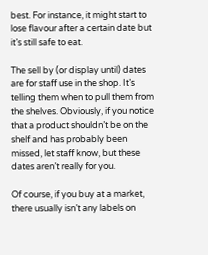best. For instance, it might start to lose flavour after a certain date but it’s still safe to eat.

The sell by (or display until) dates are for staff use in the shop. It’s telling them when to pull them from the shelves. Obviously, if you notice that a product shouldn’t be on the shelf and has probably been missed, let staff know, but these dates aren’t really for you.

Of course, if you buy at a market, there usually isn’t any labels on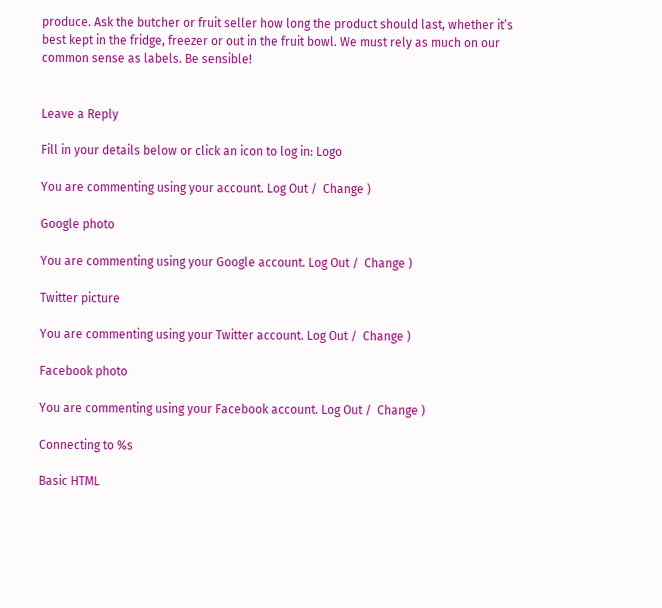produce. Ask the butcher or fruit seller how long the product should last, whether it’s best kept in the fridge, freezer or out in the fruit bowl. We must rely as much on our common sense as labels. Be sensible!


Leave a Reply

Fill in your details below or click an icon to log in: Logo

You are commenting using your account. Log Out /  Change )

Google photo

You are commenting using your Google account. Log Out /  Change )

Twitter picture

You are commenting using your Twitter account. Log Out /  Change )

Facebook photo

You are commenting using your Facebook account. Log Out /  Change )

Connecting to %s

Basic HTML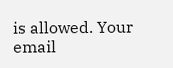is allowed. Your email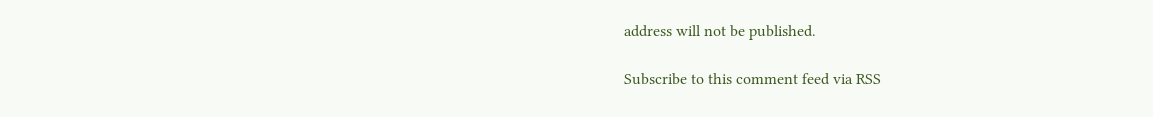address will not be published.

Subscribe to this comment feed via RSS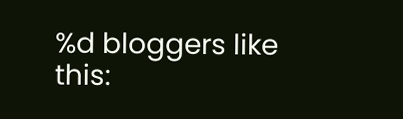%d bloggers like this: